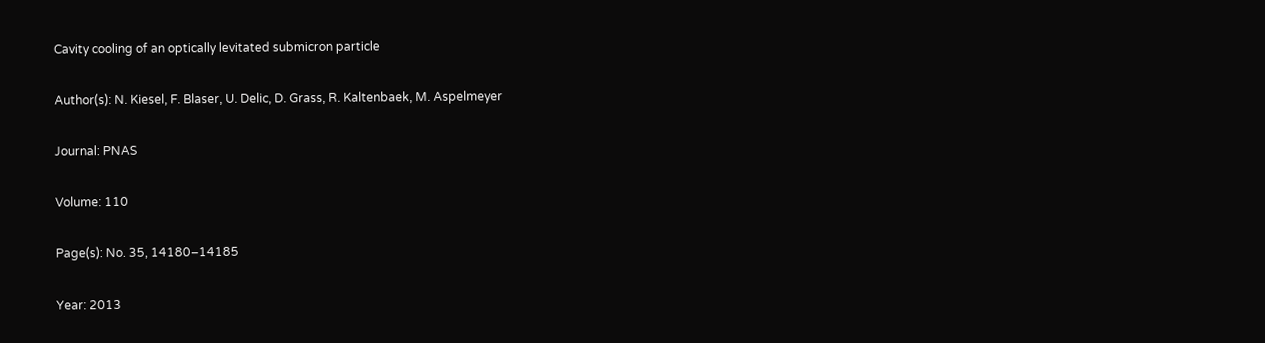Cavity cooling of an optically levitated submicron particle

Author(s): N. Kiesel, F. Blaser, U. Delic, D. Grass, R. Kaltenbaek, M. Aspelmeyer

Journal: PNAS

Volume: 110

Page(s): No. 35, 14180–14185

Year: 2013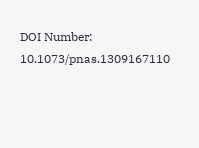DOI Number: 10.1073/pnas.1309167110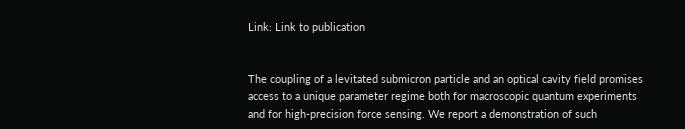Link: Link to publication


The coupling of a levitated submicron particle and an optical cavity field promises access to a unique parameter regime both for macroscopic quantum experiments and for high-precision force sensing. We report a demonstration of such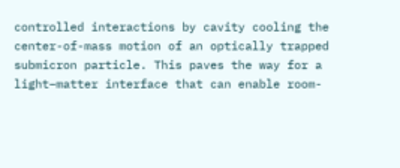controlled interactions by cavity cooling the center-of-mass motion of an optically trapped submicron particle. This paves the way for a light–matter interface that can enable room-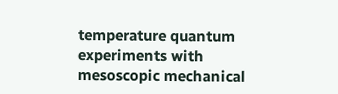temperature quantum experiments with mesoscopic mechanical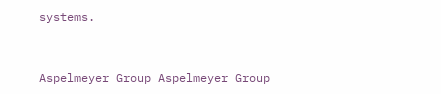systems.


Aspelmeyer Group Aspelmeyer Group